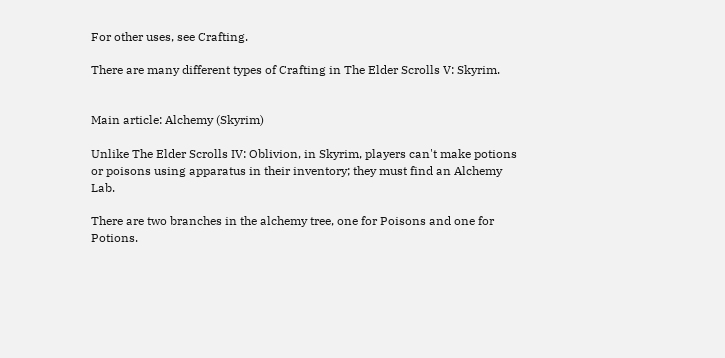For other uses, see Crafting.

There are many different types of Crafting in The Elder Scrolls V: Skyrim.


Main article: Alchemy (Skyrim)

Unlike The Elder Scrolls IV: Oblivion, in Skyrim, players can't make potions or poisons using apparatus in their inventory; they must find an Alchemy Lab.

There are two branches in the alchemy tree, one for Poisons and one for Potions.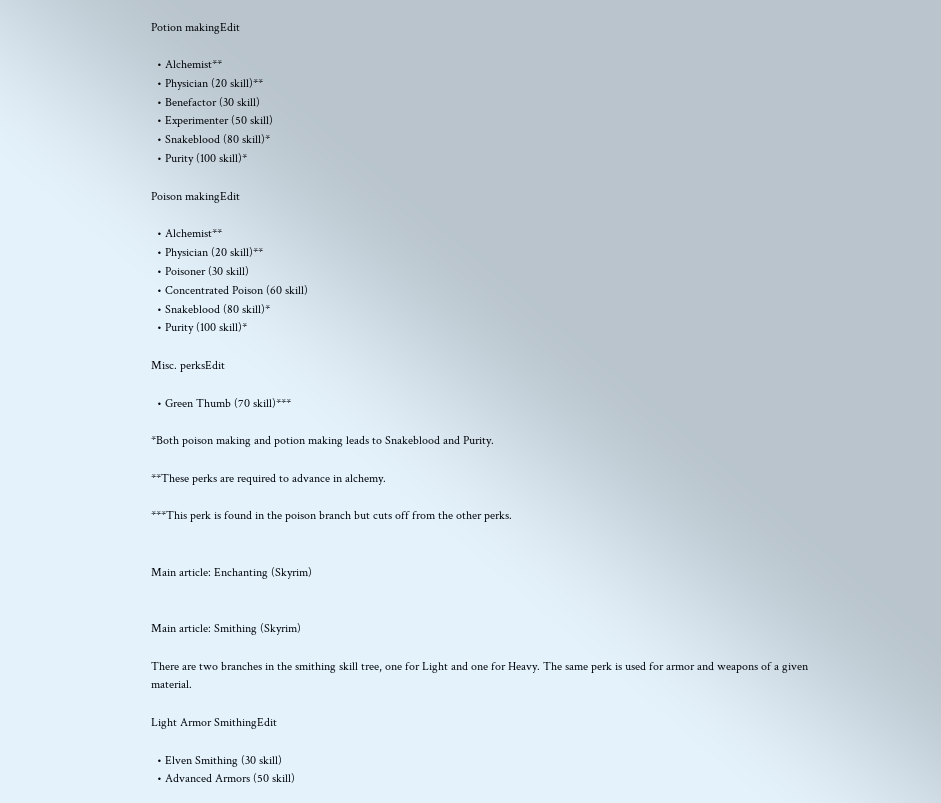Potion makingEdit

  • Alchemist**
  • Physician (20 skill)**
  • Benefactor (30 skill)
  • Experimenter (50 skill)
  • Snakeblood (80 skill)*
  • Purity (100 skill)*

Poison makingEdit

  • Alchemist**
  • Physician (20 skill)**
  • Poisoner (30 skill)
  • Concentrated Poison (60 skill)
  • Snakeblood (80 skill)*
  • Purity (100 skill)*

Misc. perksEdit

  • Green Thumb (70 skill)***

*Both poison making and potion making leads to Snakeblood and Purity.

**These perks are required to advance in alchemy.

***This perk is found in the poison branch but cuts off from the other perks.


Main article: Enchanting (Skyrim)


Main article: Smithing (Skyrim)

There are two branches in the smithing skill tree, one for Light and one for Heavy. The same perk is used for armor and weapons of a given material.

Light Armor SmithingEdit

  • Elven Smithing (30 skill)
  • Advanced Armors (50 skill)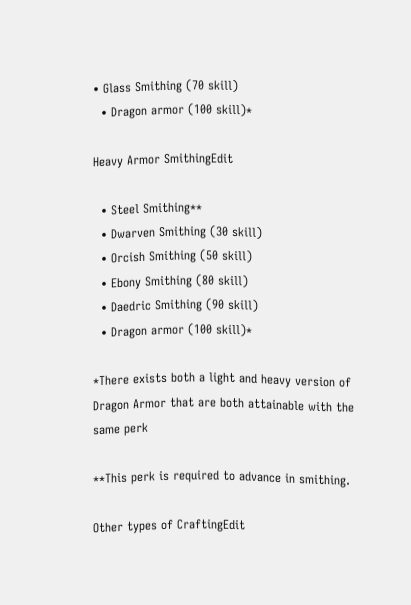• Glass Smithing (70 skill)
  • Dragon armor (100 skill)*

Heavy Armor SmithingEdit

  • Steel Smithing**
  • Dwarven Smithing (30 skill)
  • Orcish Smithing (50 skill)
  • Ebony Smithing (80 skill)
  • Daedric Smithing (90 skill)
  • Dragon armor (100 skill)*

*There exists both a light and heavy version of Dragon Armor that are both attainable with the same perk

**This perk is required to advance in smithing.

Other types of CraftingEdit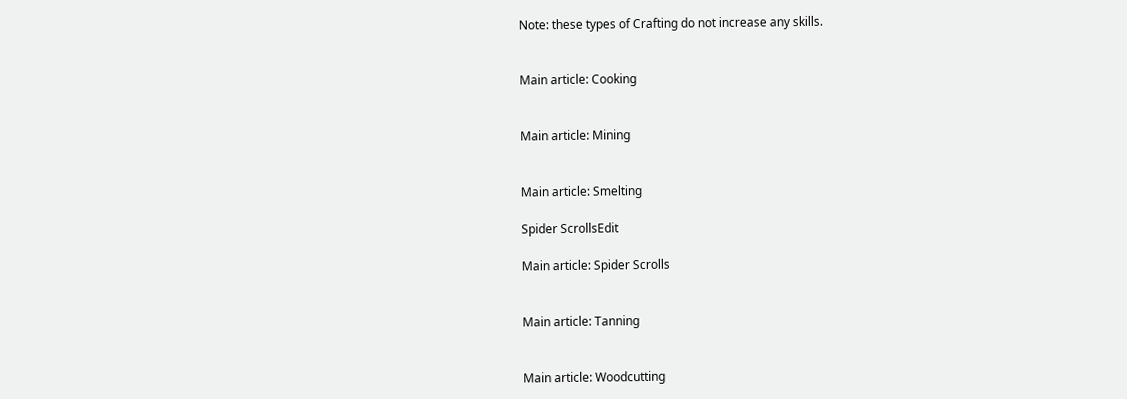Note: these types of Crafting do not increase any skills.


Main article: Cooking


Main article: Mining


Main article: Smelting

Spider ScrollsEdit

Main article: Spider Scrolls


Main article: Tanning


Main article: Woodcutting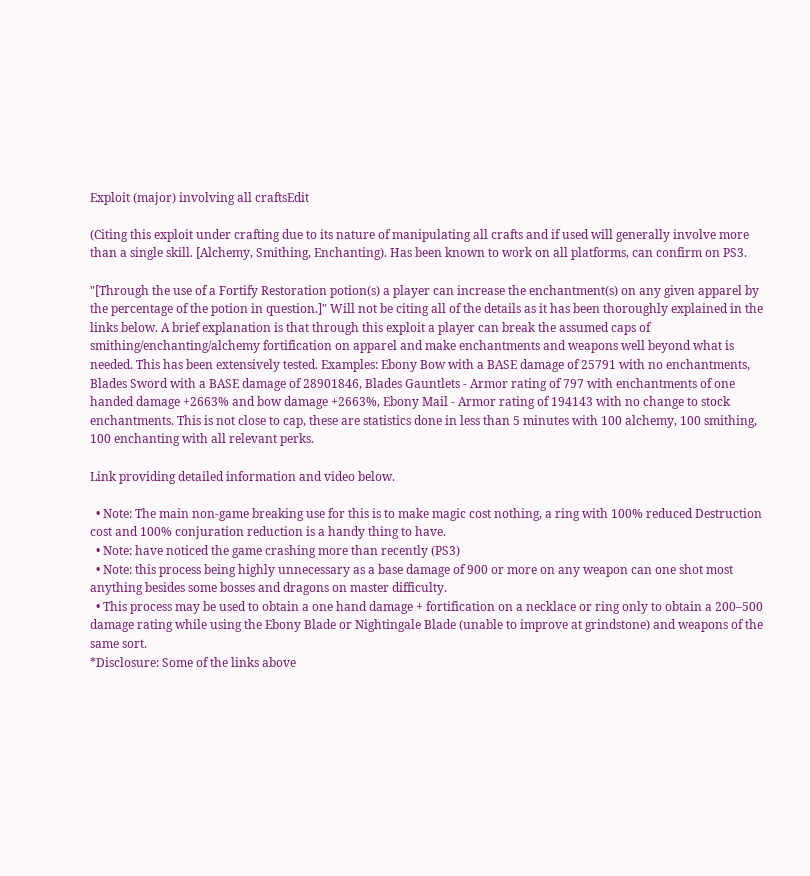Exploit (major) involving all craftsEdit

(Citing this exploit under crafting due to its nature of manipulating all crafts and if used will generally involve more than a single skill. [Alchemy, Smithing, Enchanting). Has been known to work on all platforms, can confirm on PS3.

"[Through the use of a Fortify Restoration potion(s) a player can increase the enchantment(s) on any given apparel by the percentage of the potion in question.]" Will not be citing all of the details as it has been thoroughly explained in the links below. A brief explanation is that through this exploit a player can break the assumed caps of smithing/enchanting/alchemy fortification on apparel and make enchantments and weapons well beyond what is needed. This has been extensively tested. Examples: Ebony Bow with a BASE damage of 25791 with no enchantments, Blades Sword with a BASE damage of 28901846, Blades Gauntlets - Armor rating of 797 with enchantments of one handed damage +2663% and bow damage +2663%, Ebony Mail - Armor rating of 194143 with no change to stock enchantments. This is not close to cap, these are statistics done in less than 5 minutes with 100 alchemy, 100 smithing, 100 enchanting with all relevant perks.

Link providing detailed information and video below.

  • Note: The main non-game breaking use for this is to make magic cost nothing, a ring with 100% reduced Destruction cost and 100% conjuration reduction is a handy thing to have.
  • Note: have noticed the game crashing more than recently (PS3)
  • Note: this process being highly unnecessary as a base damage of 900 or more on any weapon can one shot most anything besides some bosses and dragons on master difficulty.
  • This process may be used to obtain a one hand damage + fortification on a necklace or ring only to obtain a 200–500 damage rating while using the Ebony Blade or Nightingale Blade (unable to improve at grindstone) and weapons of the same sort.
*Disclosure: Some of the links above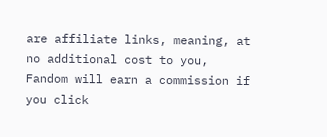are affiliate links, meaning, at no additional cost to you, Fandom will earn a commission if you click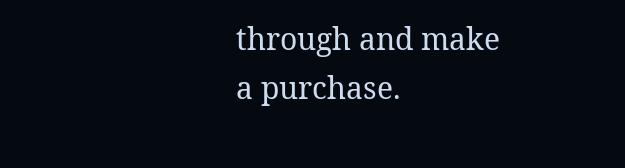through and make a purchase.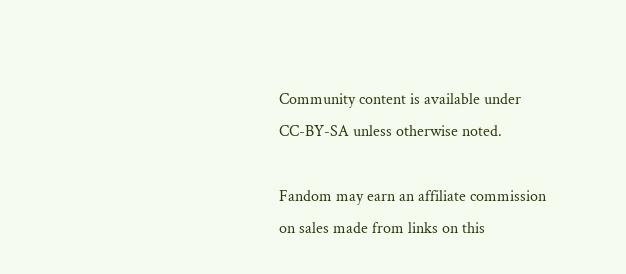Community content is available under CC-BY-SA unless otherwise noted.

Fandom may earn an affiliate commission on sales made from links on this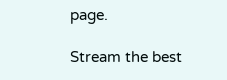page.

Stream the best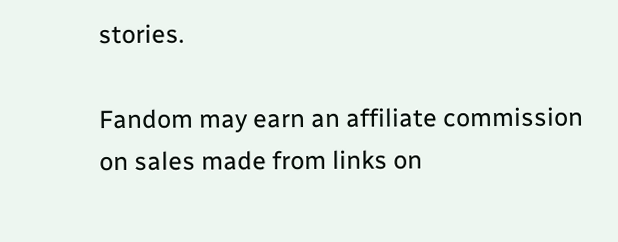stories.

Fandom may earn an affiliate commission on sales made from links on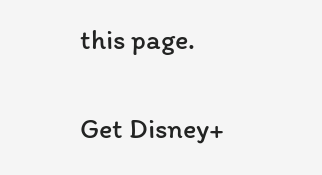this page.

Get Disney+